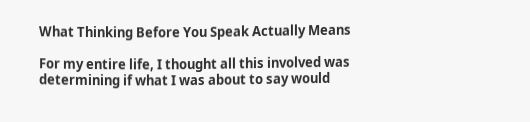What Thinking Before You Speak Actually Means

For my entire life, I thought all this involved was determining if what I was about to say would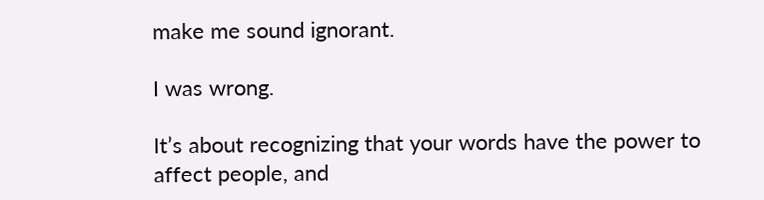make me sound ignorant.

I was wrong.

It’s about recognizing that your words have the power to affect people, and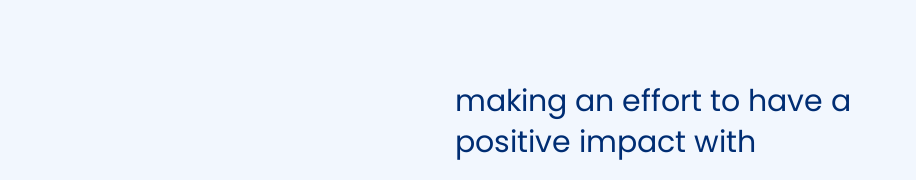making an effort to have a positive impact with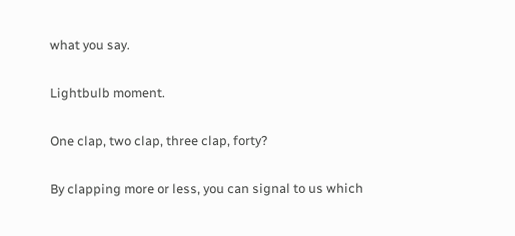what you say.

Lightbulb moment.

One clap, two clap, three clap, forty?

By clapping more or less, you can signal to us which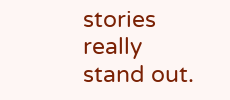stories really stand out.